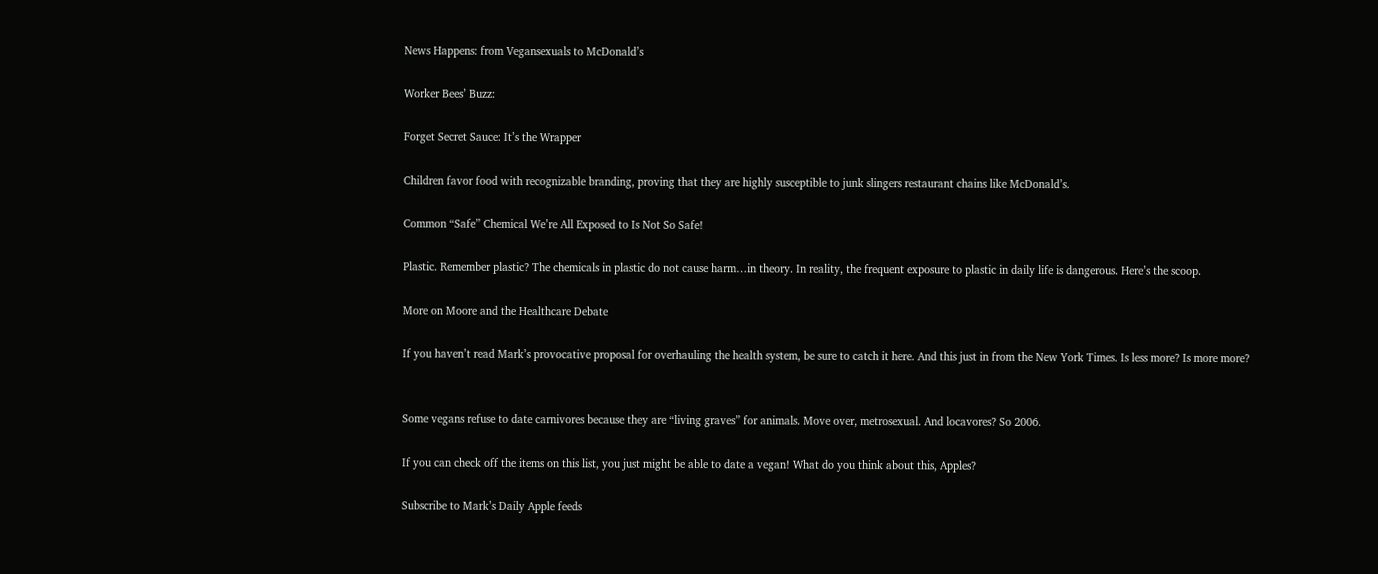News Happens: from Vegansexuals to McDonald’s

Worker Bees’ Buzz:

Forget Secret Sauce: It’s the Wrapper

Children favor food with recognizable branding, proving that they are highly susceptible to junk slingers restaurant chains like McDonald’s.

Common “Safe” Chemical We’re All Exposed to Is Not So Safe!

Plastic. Remember plastic? The chemicals in plastic do not cause harm…in theory. In reality, the frequent exposure to plastic in daily life is dangerous. Here’s the scoop.

More on Moore and the Healthcare Debate

If you haven’t read Mark’s provocative proposal for overhauling the health system, be sure to catch it here. And this just in from the New York Times. Is less more? Is more more?


Some vegans refuse to date carnivores because they are “living graves” for animals. Move over, metrosexual. And locavores? So 2006.

If you can check off the items on this list, you just might be able to date a vegan! What do you think about this, Apples?

Subscribe to Mark’s Daily Apple feeds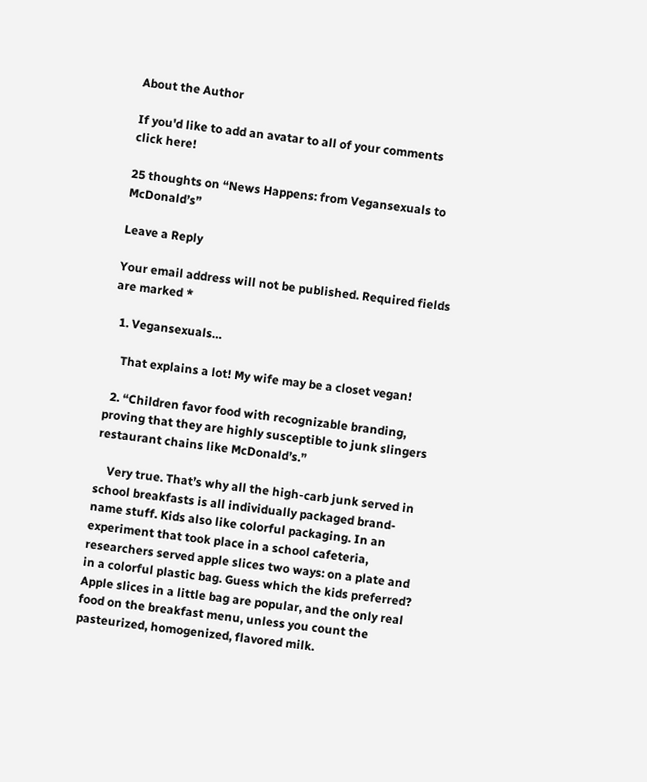About the Author

If you'd like to add an avatar to all of your comments click here!

25 thoughts on “News Happens: from Vegansexuals to McDonald’s”

Leave a Reply

Your email address will not be published. Required fields are marked *

  1. Vegansexuals…

    That explains a lot! My wife may be a closet vegan!

  2. “Children favor food with recognizable branding, proving that they are highly susceptible to junk slingers restaurant chains like McDonald’s.”

    Very true. That’s why all the high-carb junk served in school breakfasts is all individually packaged brand-name stuff. Kids also like colorful packaging. In an experiment that took place in a school cafeteria, researchers served apple slices two ways: on a plate and in a colorful plastic bag. Guess which the kids preferred? Apple slices in a little bag are popular, and the only real food on the breakfast menu, unless you count the pasteurized, homogenized, flavored milk.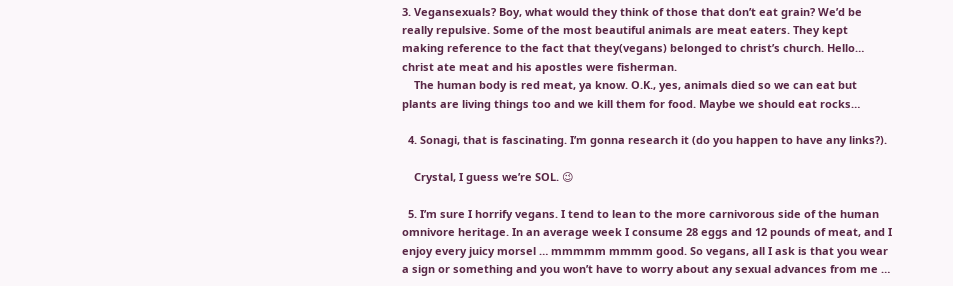3. Vegansexuals? Boy, what would they think of those that don’t eat grain? We’d be really repulsive. Some of the most beautiful animals are meat eaters. They kept making reference to the fact that they(vegans) belonged to christ’s church. Hello… christ ate meat and his apostles were fisherman.
    The human body is red meat, ya know. O.K., yes, animals died so we can eat but plants are living things too and we kill them for food. Maybe we should eat rocks…

  4. Sonagi, that is fascinating. I’m gonna research it (do you happen to have any links?).

    Crystal, I guess we’re SOL. 😉

  5. I’m sure I horrify vegans. I tend to lean to the more carnivorous side of the human omnivore heritage. In an average week I consume 28 eggs and 12 pounds of meat, and I enjoy every juicy morsel … mmmmm mmmm good. So vegans, all I ask is that you wear a sign or something and you won’t have to worry about any sexual advances from me …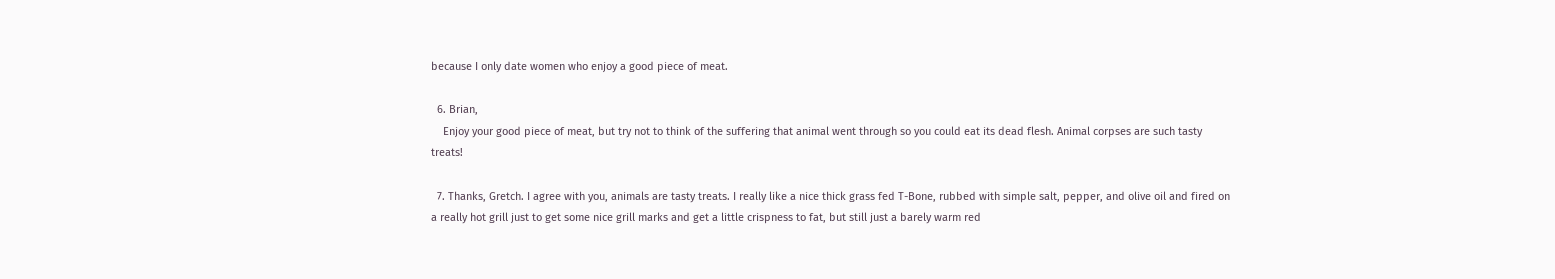because I only date women who enjoy a good piece of meat.

  6. Brian,
    Enjoy your good piece of meat, but try not to think of the suffering that animal went through so you could eat its dead flesh. Animal corpses are such tasty treats!

  7. Thanks, Gretch. I agree with you, animals are tasty treats. I really like a nice thick grass fed T-Bone, rubbed with simple salt, pepper, and olive oil and fired on a really hot grill just to get some nice grill marks and get a little crispness to fat, but still just a barely warm red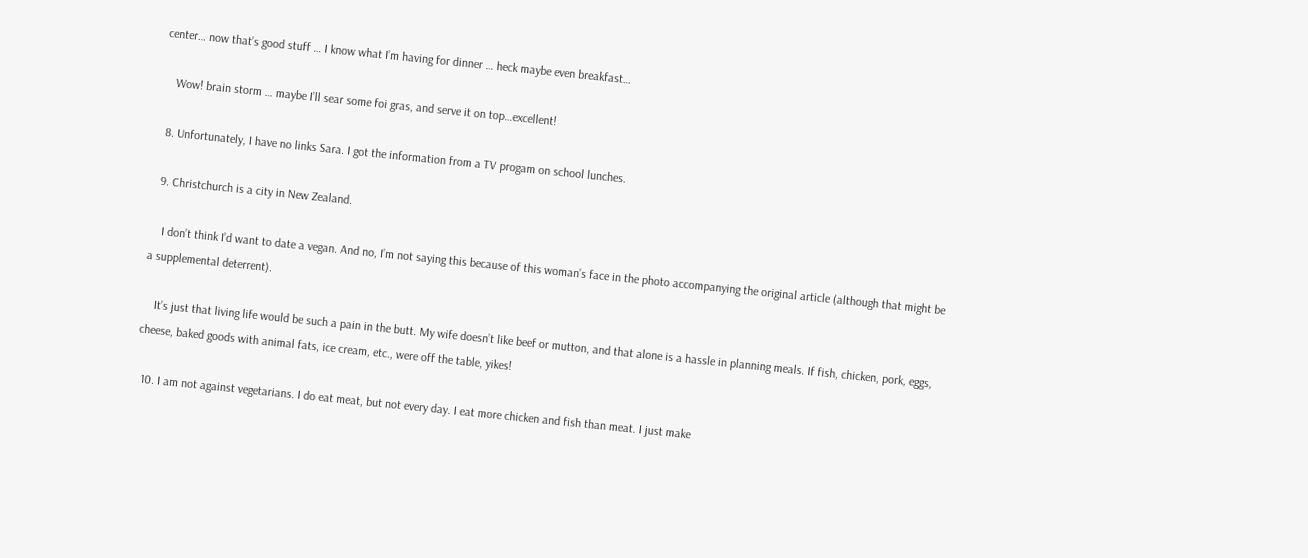center… now that’s good stuff … I know what I’m having for dinner … heck maybe even breakfast…

    Wow! brain storm … maybe I’ll sear some foi gras, and serve it on top…excellent!

  8. Unfortunately, I have no links Sara. I got the information from a TV progam on school lunches.

  9. Christchurch is a city in New Zealand.

    I don’t think I’d want to date a vegan. And no, I’m not saying this because of this woman’s face in the photo accompanying the original article (although that might be a supplemental deterrent).

    It’s just that living life would be such a pain in the butt. My wife doesn’t like beef or mutton, and that alone is a hassle in planning meals. If fish, chicken, pork, eggs, cheese, baked goods with animal fats, ice cream, etc., were off the table, yikes!

  10. I am not against vegetarians. I do eat meat, but not every day. I eat more chicken and fish than meat. I just make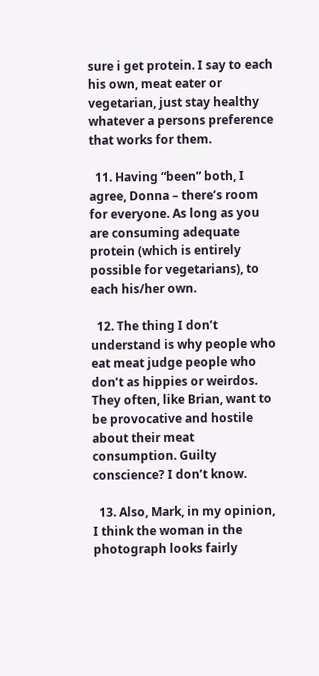sure i get protein. I say to each his own, meat eater or vegetarian, just stay healthy whatever a persons preference that works for them.

  11. Having “been” both, I agree, Donna – there’s room for everyone. As long as you are consuming adequate protein (which is entirely possible for vegetarians), to each his/her own.

  12. The thing I don’t understand is why people who eat meat judge people who don’t as hippies or weirdos. They often, like Brian, want to be provocative and hostile about their meat consumption. Guilty conscience? I don’t know.

  13. Also, Mark, in my opinion, I think the woman in the photograph looks fairly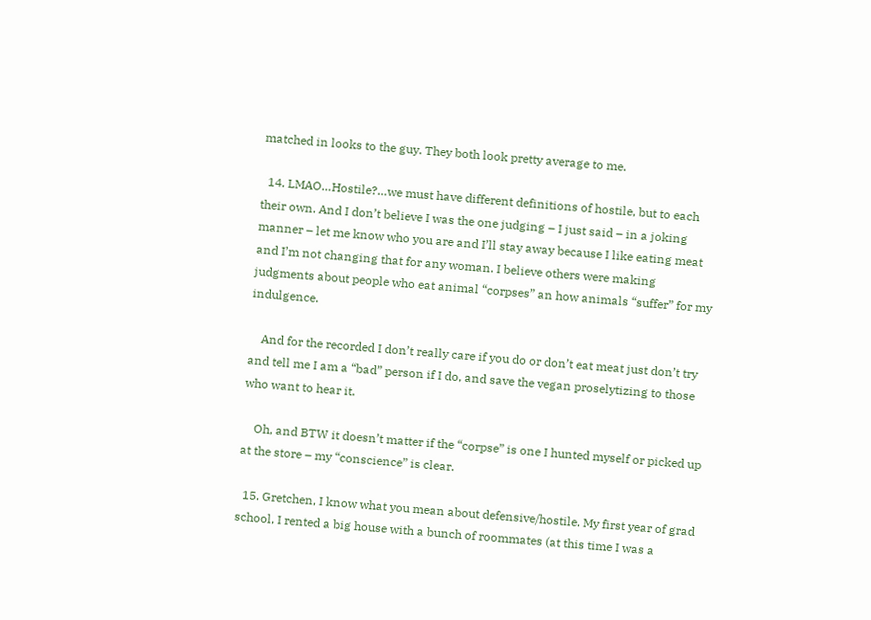matched in looks to the guy. They both look pretty average to me.

  14. LMAO…Hostile?…we must have different definitions of hostile, but to each their own. And I don’t believe I was the one judging – I just said – in a joking manner – let me know who you are and I’ll stay away because I like eating meat and I’m not changing that for any woman. I believe others were making judgments about people who eat animal “corpses” an how animals “suffer” for my indulgence.

    And for the recorded I don’t really care if you do or don’t eat meat just don’t try and tell me I am a “bad” person if I do, and save the vegan proselytizing to those who want to hear it.

    Oh, and BTW it doesn’t matter if the “corpse” is one I hunted myself or picked up at the store – my “conscience” is clear.

  15. Gretchen, I know what you mean about defensive/hostile. My first year of grad school, I rented a big house with a bunch of roommates (at this time I was a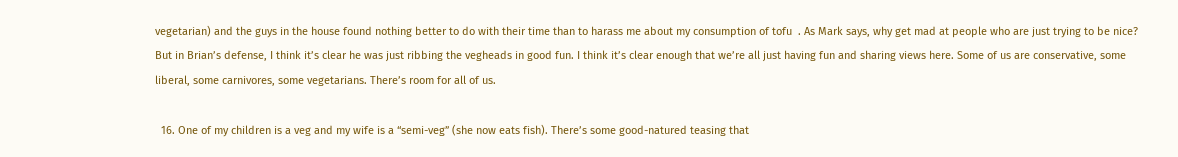vegetarian) and the guys in the house found nothing better to do with their time than to harass me about my consumption of tofu  . As Mark says, why get mad at people who are just trying to be nice? But in Brian’s defense, I think it’s clear he was just ribbing the vegheads in good fun. I think it’s clear enough that we’re all just having fun and sharing views here. Some of us are conservative, some liberal, some carnivores, some vegetarians. There’s room for all of us.

  16. One of my children is a veg and my wife is a “semi-veg” (she now eats fish). There’s some good-natured teasing that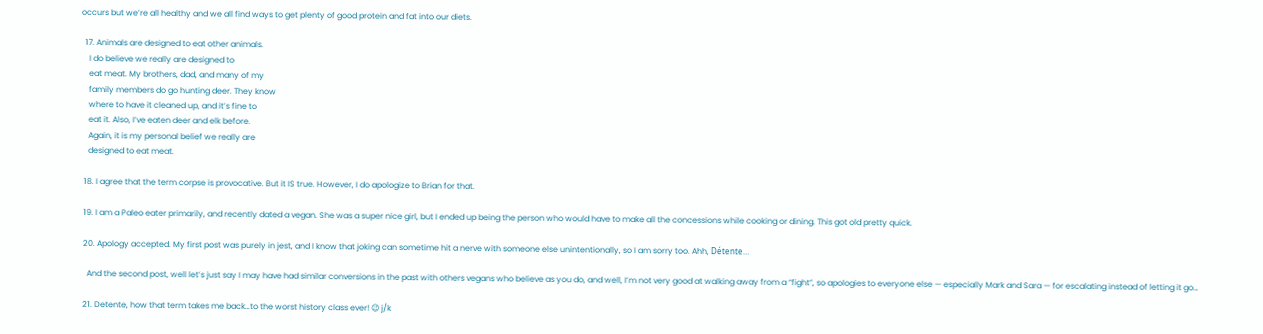occurs but we’re all healthy and we all find ways to get plenty of good protein and fat into our diets.

  17. Animals are designed to eat other animals.
    I do believe we really are designed to
    eat meat. My brothers, dad, and many of my
    family members do go hunting deer. They know
    where to have it cleaned up, and it’s fine to
    eat it. Also, I’ve eaten deer and elk before.
    Again, it is my personal belief we really are
    designed to eat meat.

  18. I agree that the term corpse is provocative. But it IS true. However, I do apologize to Brian for that.

  19. I am a Paleo eater primarily, and recently dated a vegan. She was a super nice girl, but I ended up being the person who would have to make all the concessions while cooking or dining. This got old pretty quick.

  20. Apology accepted. My first post was purely in jest, and I know that joking can sometime hit a nerve with someone else unintentionally, so I am sorry too. Ahh, Détente…

    And the second post, well let’s just say I may have had similar conversions in the past with others vegans who believe as you do, and well, I’m not very good at walking away from a “fight”, so apologies to everyone else — especially Mark and Sara — for escalating instead of letting it go…

  21. Detente, how that term takes me back…to the worst history class ever! 😉 j/k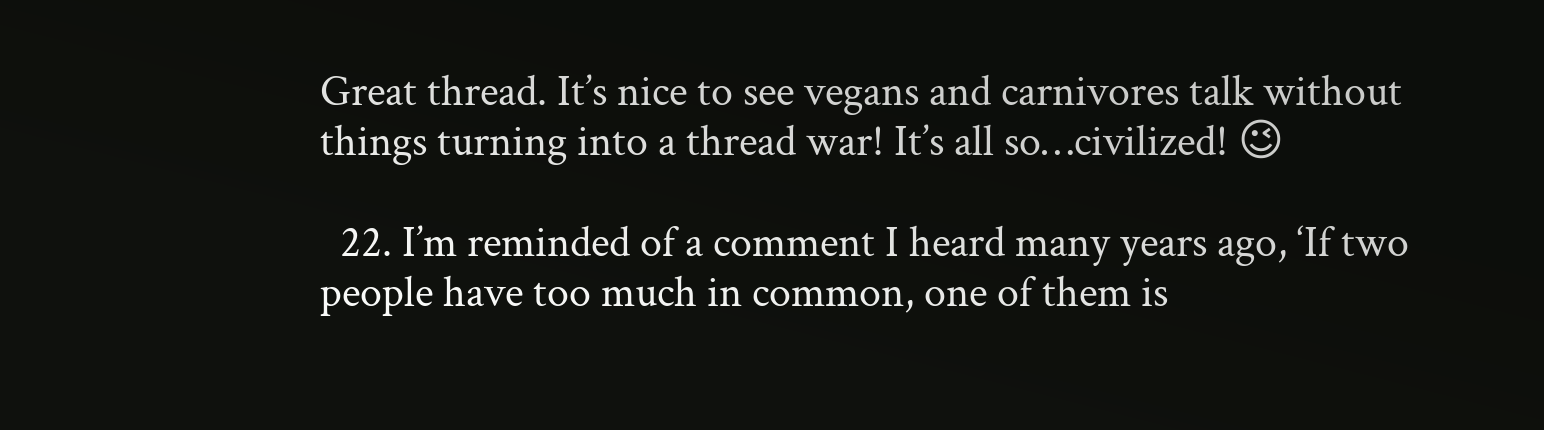Great thread. It’s nice to see vegans and carnivores talk without things turning into a thread war! It’s all so…civilized! 😉

  22. I’m reminded of a comment I heard many years ago, ‘If two people have too much in common, one of them is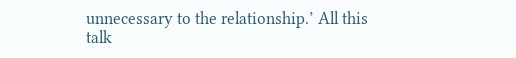unnecessary to the relationship.’ All this talk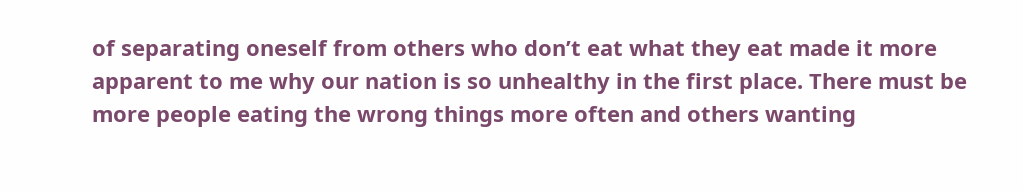of separating oneself from others who don’t eat what they eat made it more apparent to me why our nation is so unhealthy in the first place. There must be more people eating the wrong things more often and others wanting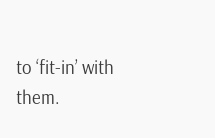to ‘fit-in’ with them.